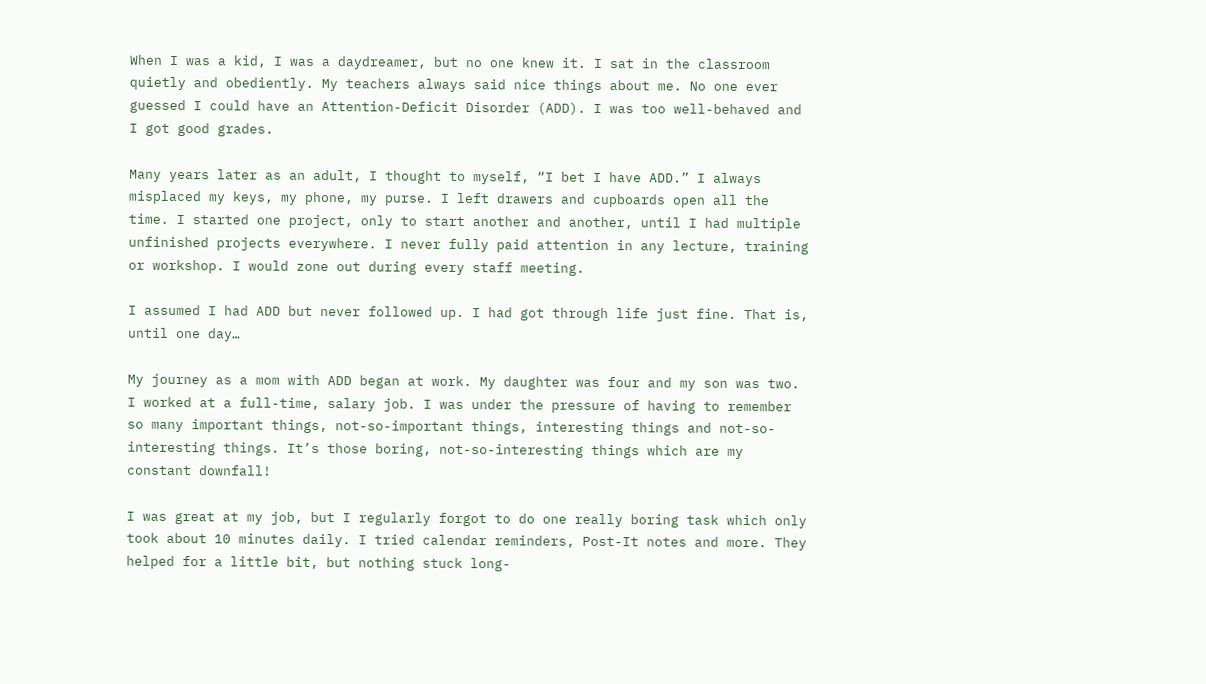When I was a kid, I was a daydreamer, but no one knew it. I sat in the classroom quietly and obediently. My teachers always said nice things about me. No one ever guessed I could have an Attention-Deficit Disorder (ADD). I was too well-behaved and I got good grades.

Many years later as an adult, I thought to myself, “I bet I have ADD.” I always misplaced my keys, my phone, my purse. I left drawers and cupboards open all the time. I started one project, only to start another and another, until I had multiple unfinished projects everywhere. I never fully paid attention in any lecture, training or workshop. I would zone out during every staff meeting.

I assumed I had ADD but never followed up. I had got through life just fine. That is, until one day…

My journey as a mom with ADD began at work. My daughter was four and my son was two. I worked at a full-time, salary job. I was under the pressure of having to remember so many important things, not-so-important things, interesting things and not-so-interesting things. It’s those boring, not-so-interesting things which are my constant downfall!

I was great at my job, but I regularly forgot to do one really boring task which only took about 10 minutes daily. I tried calendar reminders, Post-It notes and more. They helped for a little bit, but nothing stuck long-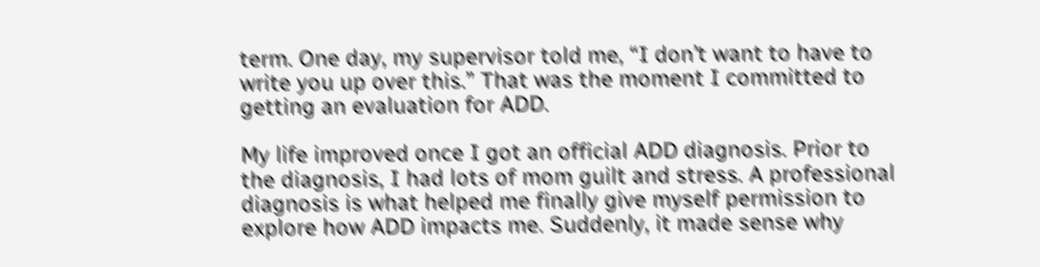term. One day, my supervisor told me, “I don’t want to have to write you up over this.” That was the moment I committed to getting an evaluation for ADD.

My life improved once I got an official ADD diagnosis. Prior to the diagnosis, I had lots of mom guilt and stress. A professional diagnosis is what helped me finally give myself permission to explore how ADD impacts me. Suddenly, it made sense why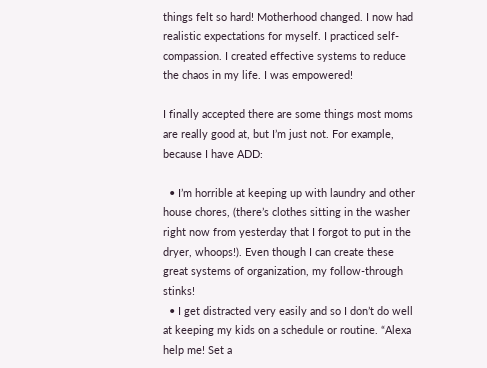things felt so hard! Motherhood changed. I now had realistic expectations for myself. I practiced self-compassion. I created effective systems to reduce the chaos in my life. I was empowered!

I finally accepted there are some things most moms are really good at, but I’m just not. For example, because I have ADD:

  • I’m horrible at keeping up with laundry and other house chores, (there’s clothes sitting in the washer right now from yesterday that I forgot to put in the dryer, whoops!). Even though I can create these great systems of organization, my follow-through stinks!
  • I get distracted very easily and so I don’t do well at keeping my kids on a schedule or routine. “Alexa help me! Set a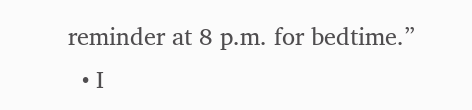reminder at 8 p.m. for bedtime.”
  • I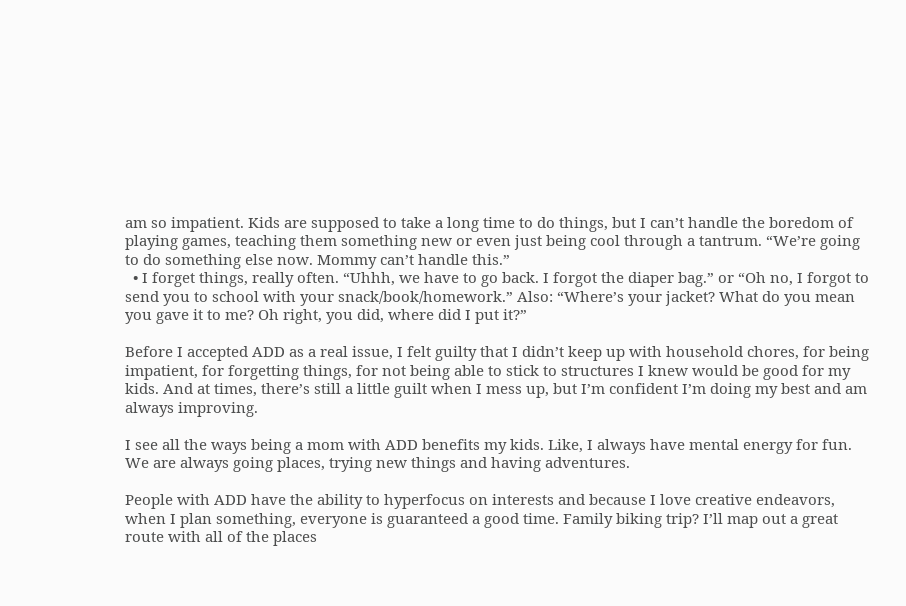am so impatient. Kids are supposed to take a long time to do things, but I can’t handle the boredom of playing games, teaching them something new or even just being cool through a tantrum. “We’re going to do something else now. Mommy can’t handle this.”
  • I forget things, really often. “Uhhh, we have to go back. I forgot the diaper bag.” or “Oh no, I forgot to send you to school with your snack/book/homework.” Also: “Where’s your jacket? What do you mean you gave it to me? Oh right, you did, where did I put it?”

Before I accepted ADD as a real issue, I felt guilty that I didn’t keep up with household chores, for being impatient, for forgetting things, for not being able to stick to structures I knew would be good for my kids. And at times, there’s still a little guilt when I mess up, but I’m confident I’m doing my best and am always improving.

I see all the ways being a mom with ADD benefits my kids. Like, I always have mental energy for fun. We are always going places, trying new things and having adventures.

People with ADD have the ability to hyperfocus on interests and because I love creative endeavors, when I plan something, everyone is guaranteed a good time. Family biking trip? I’ll map out a great route with all of the places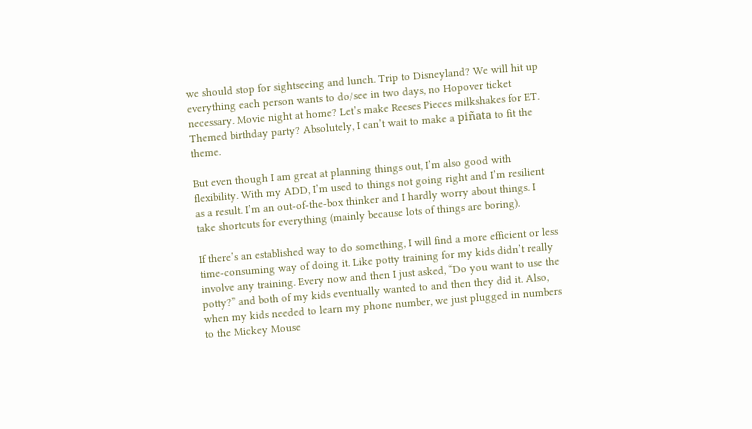we should stop for sightseeing and lunch. Trip to Disneyland? We will hit up everything each person wants to do/see in two days, no Hopover ticket necessary. Movie night at home? Let’s make Reeses Pieces milkshakes for ET. Themed birthday party? Absolutely, I can’t wait to make a piñata to fit the theme.

But even though I am great at planning things out, I’m also good with flexibility. With my ADD, I’m used to things not going right and I’m resilient as a result. I’m an out-of-the-box thinker and I hardly worry about things. I take shortcuts for everything (mainly because lots of things are boring).

If there’s an established way to do something, I will find a more efficient or less time-consuming way of doing it. Like potty training for my kids didn’t really involve any training. Every now and then I just asked, “Do you want to use the potty?” and both of my kids eventually wanted to and then they did it. Also, when my kids needed to learn my phone number, we just plugged in numbers to the Mickey Mouse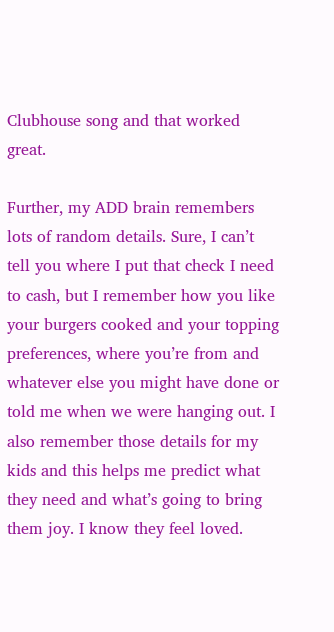Clubhouse song and that worked great.

Further, my ADD brain remembers lots of random details. Sure, I can’t tell you where I put that check I need to cash, but I remember how you like your burgers cooked and your topping preferences, where you’re from and whatever else you might have done or told me when we were hanging out. I also remember those details for my kids and this helps me predict what they need and what’s going to bring them joy. I know they feel loved.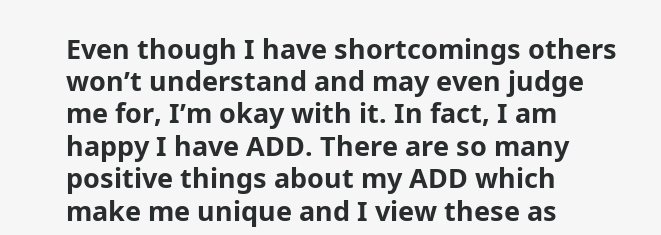Even though I have shortcomings others won’t understand and may even judge me for, I’m okay with it. In fact, I am happy I have ADD. There are so many positive things about my ADD which make me unique and I view these as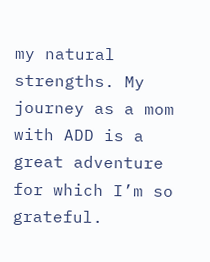my natural strengths. My journey as a mom with ADD is a great adventure for which I’m so grateful.